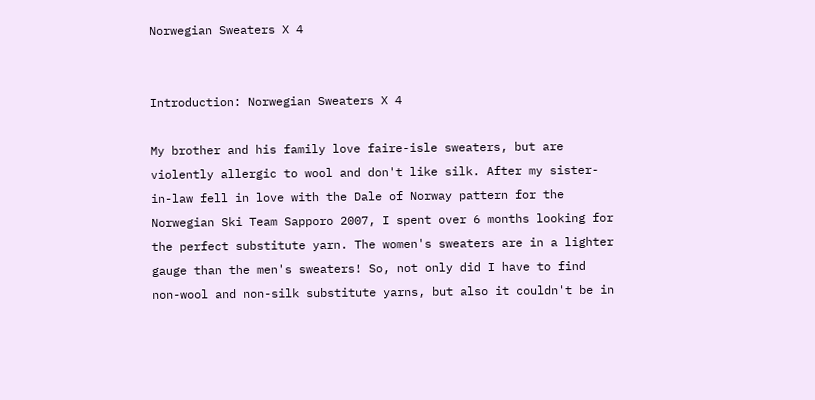Norwegian Sweaters X 4


Introduction: Norwegian Sweaters X 4

My brother and his family love faire-isle sweaters, but are violently allergic to wool and don't like silk. After my sister-in-law fell in love with the Dale of Norway pattern for the Norwegian Ski Team Sapporo 2007, I spent over 6 months looking for the perfect substitute yarn. The women's sweaters are in a lighter gauge than the men's sweaters! So, not only did I have to find non-wool and non-silk substitute yarns, but also it couldn't be in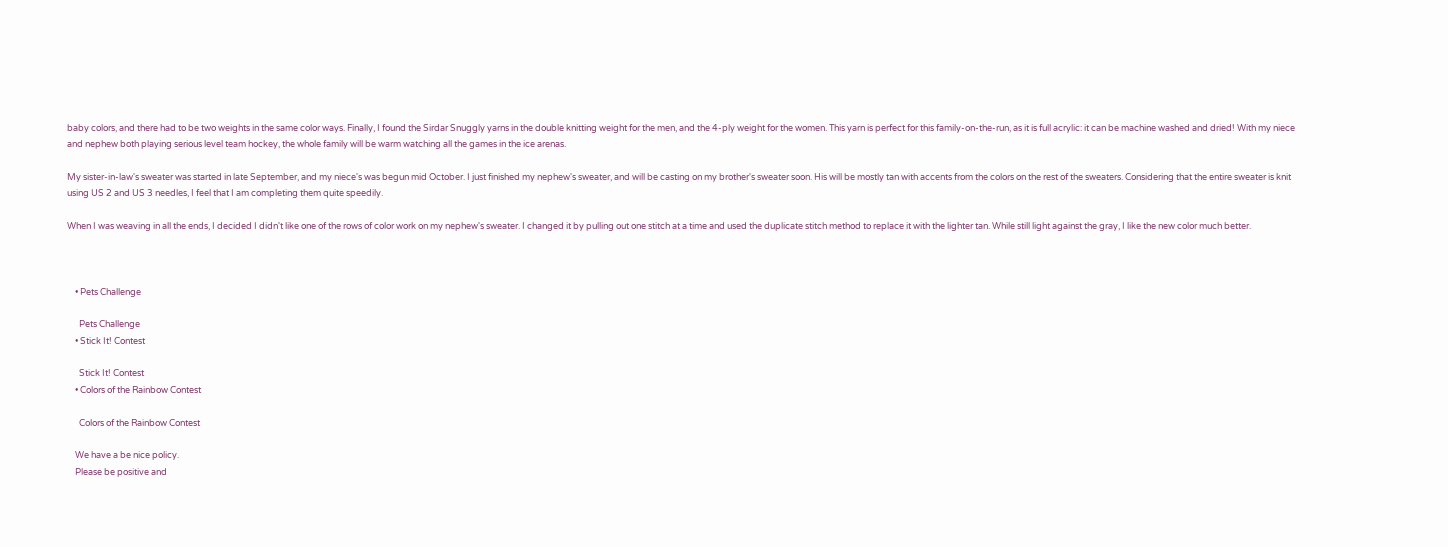baby colors, and there had to be two weights in the same color ways. Finally, I found the Sirdar Snuggly yarns in the double knitting weight for the men, and the 4-ply weight for the women. This yarn is perfect for this family-on-the-run, as it is full acrylic: it can be machine washed and dried! With my niece and nephew both playing serious level team hockey, the whole family will be warm watching all the games in the ice arenas.

My sister-in-law's sweater was started in late September, and my niece's was begun mid October. I just finished my nephew's sweater, and will be casting on my brother's sweater soon. His will be mostly tan with accents from the colors on the rest of the sweaters. Considering that the entire sweater is knit using US 2 and US 3 needles, I feel that I am completing them quite speedily.

When I was weaving in all the ends, I decided I didn't like one of the rows of color work on my nephew's sweater. I changed it by pulling out one stitch at a time and used the duplicate stitch method to replace it with the lighter tan. While still light against the gray, I like the new color much better.



    • Pets Challenge

      Pets Challenge
    • Stick It! Contest

      Stick It! Contest
    • Colors of the Rainbow Contest

      Colors of the Rainbow Contest

    We have a be nice policy.
    Please be positive and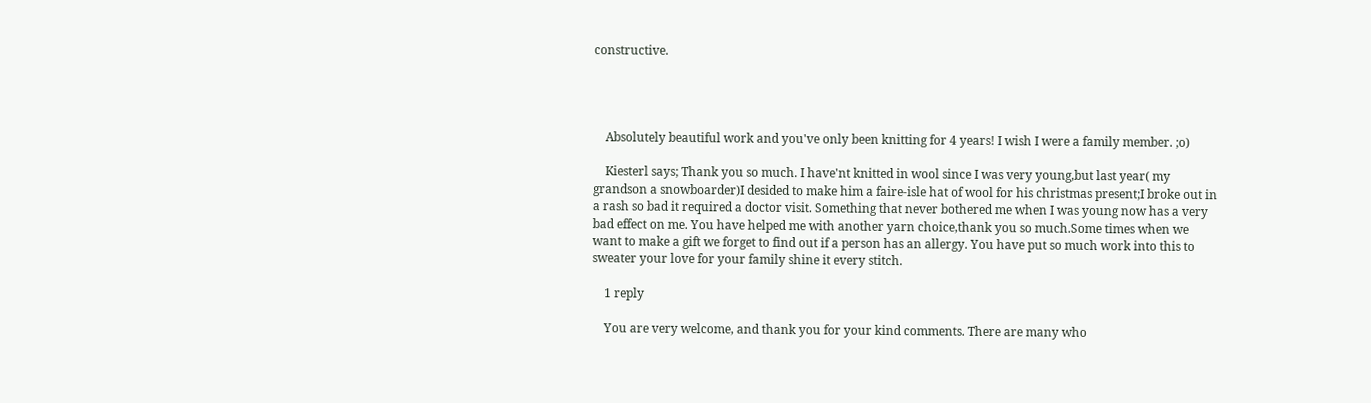constructive.




    Absolutely beautiful work and you've only been knitting for 4 years! I wish I were a family member. ;o)

    Kiesterl says; Thank you so much. I have'nt knitted in wool since I was very young,but last year( my grandson a snowboarder)I desided to make him a faire-isle hat of wool for his christmas present;I broke out in a rash so bad it required a doctor visit. Something that never bothered me when I was young now has a very bad effect on me. You have helped me with another yarn choice,thank you so much.Some times when we want to make a gift we forget to find out if a person has an allergy. You have put so much work into this to sweater your love for your family shine it every stitch.

    1 reply

    You are very welcome, and thank you for your kind comments. There are many who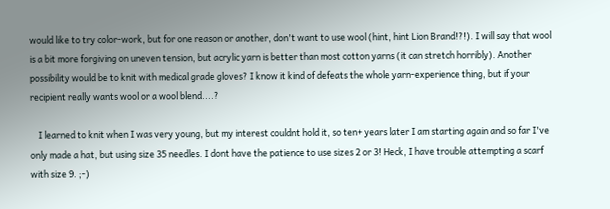would like to try color-work, but for one reason or another, don't want to use wool (hint, hint Lion Brand!?!). I will say that wool is a bit more forgiving on uneven tension, but acrylic yarn is better than most cotton yarns (it can stretch horribly). Another possibility would be to knit with medical grade gloves? I know it kind of defeats the whole yarn-experience thing, but if your recipient really wants wool or a wool blend....?

    I learned to knit when I was very young, but my interest couldnt hold it, so ten+ years later I am starting again and so far I've only made a hat, but using size 35 needles. I dont have the patience to use sizes 2 or 3! Heck, I have trouble attempting a scarf with size 9. ;-)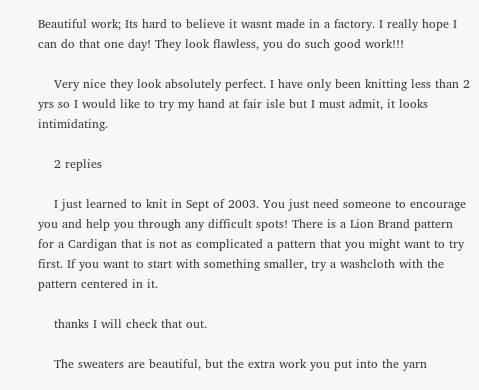Beautiful work; Its hard to believe it wasnt made in a factory. I really hope I can do that one day! They look flawless, you do such good work!!!

    Very nice they look absolutely perfect. I have only been knitting less than 2 yrs so I would like to try my hand at fair isle but I must admit, it looks intimidating.

    2 replies

    I just learned to knit in Sept of 2003. You just need someone to encourage you and help you through any difficult spots! There is a Lion Brand pattern for a Cardigan that is not as complicated a pattern that you might want to try first. If you want to start with something smaller, try a washcloth with the pattern centered in it.

    thanks I will check that out.

    The sweaters are beautiful, but the extra work you put into the yarn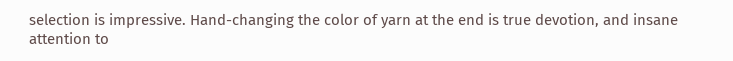selection is impressive. Hand-changing the color of yarn at the end is true devotion, and insane attention to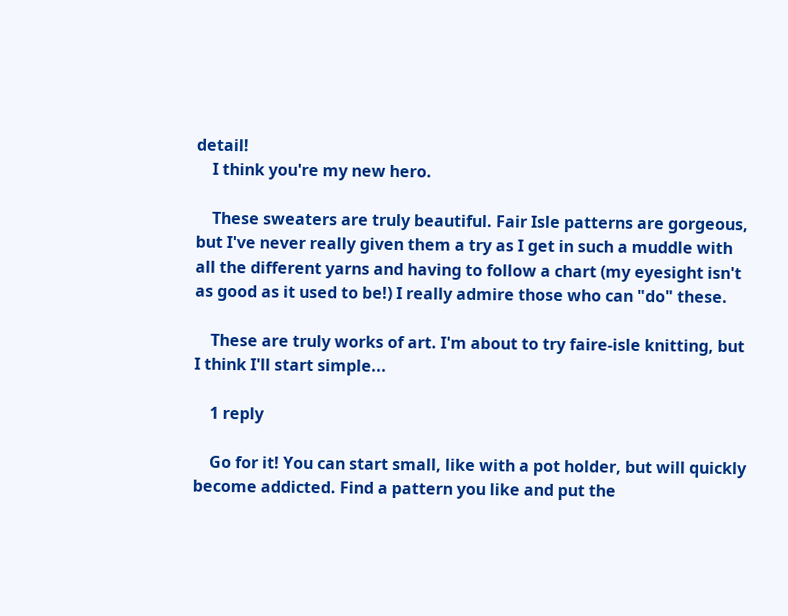detail!
    I think you're my new hero.

    These sweaters are truly beautiful. Fair Isle patterns are gorgeous, but I've never really given them a try as I get in such a muddle with all the different yarns and having to follow a chart (my eyesight isn't as good as it used to be!) I really admire those who can "do" these.

    These are truly works of art. I'm about to try faire-isle knitting, but I think I'll start simple...

    1 reply

    Go for it! You can start small, like with a pot holder, but will quickly become addicted. Find a pattern you like and put the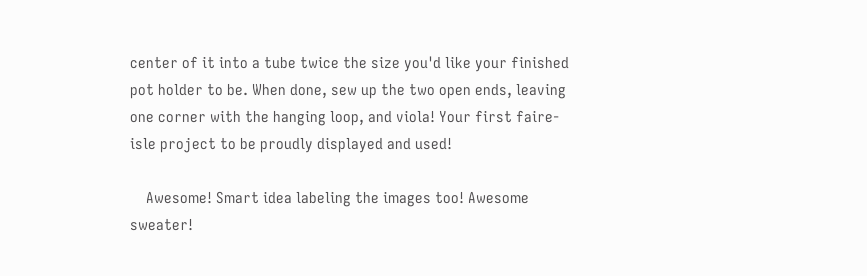center of it into a tube twice the size you'd like your finished pot holder to be. When done, sew up the two open ends, leaving one corner with the hanging loop, and viola! Your first faire-isle project to be proudly displayed and used!

    Awesome! Smart idea labeling the images too! Awesome sweater!